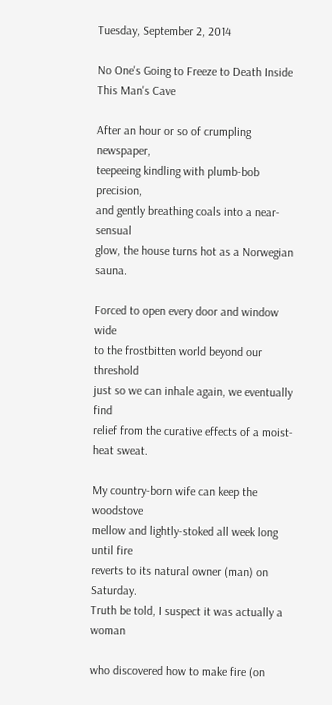Tuesday, September 2, 2014

No One's Going to Freeze to Death Inside This Man's Cave

After an hour or so of crumpling newspaper,
teepeeing kindling with plumb-bob precision,
and gently breathing coals into a near-sensual
glow, the house turns hot as a Norwegian sauna.

Forced to open every door and window wide
to the frostbitten world beyond our threshold
just so we can inhale again, we eventually find
relief from the curative effects of a moist-heat sweat.

My country-born wife can keep the woodstove
mellow and lightly-stoked all week long until fire
reverts to its natural owner (man) on Saturday.
Truth be told, I suspect it was actually a woman

who discovered how to make fire (on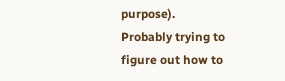purpose).
Probably trying to figure out how to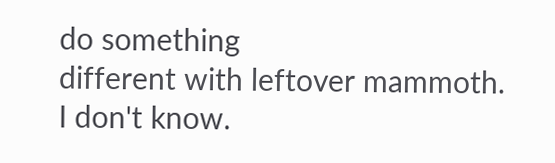do something
different with leftover mammoth. I don't know.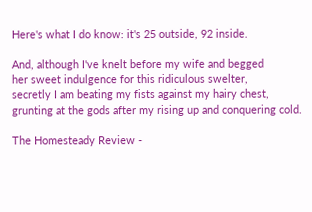Here's what I do know: it's 25 outside, 92 inside.

And, although I've knelt before my wife and begged
her sweet indulgence for this ridiculous swelter,
secretly I am beating my fists against my hairy chest,
grunting at the gods after my rising up and conquering cold.

The Homesteady Review -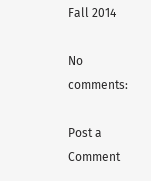Fall 2014

No comments:

Post a Comment